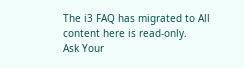The i3 FAQ has migrated to All content here is read-only.
Ask Your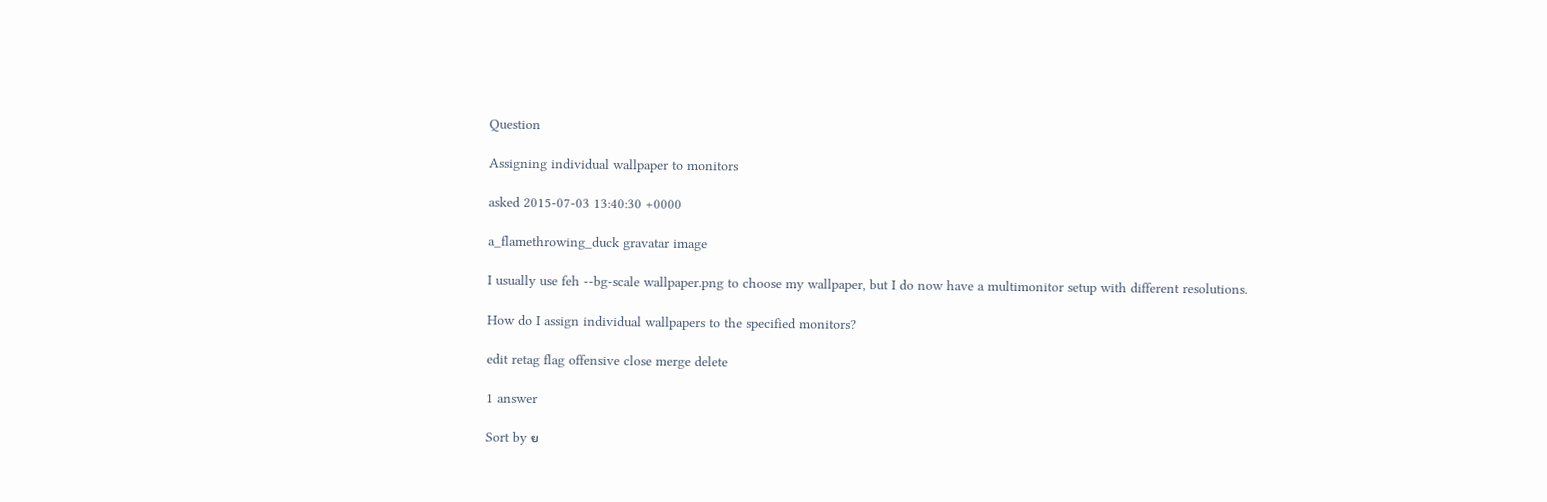Question

Assigning individual wallpaper to monitors

asked 2015-07-03 13:40:30 +0000

a_flamethrowing_duck gravatar image

I usually use feh --bg-scale wallpaper.png to choose my wallpaper, but I do now have a multimonitor setup with different resolutions.

How do I assign individual wallpapers to the specified monitors?

edit retag flag offensive close merge delete

1 answer

Sort by ย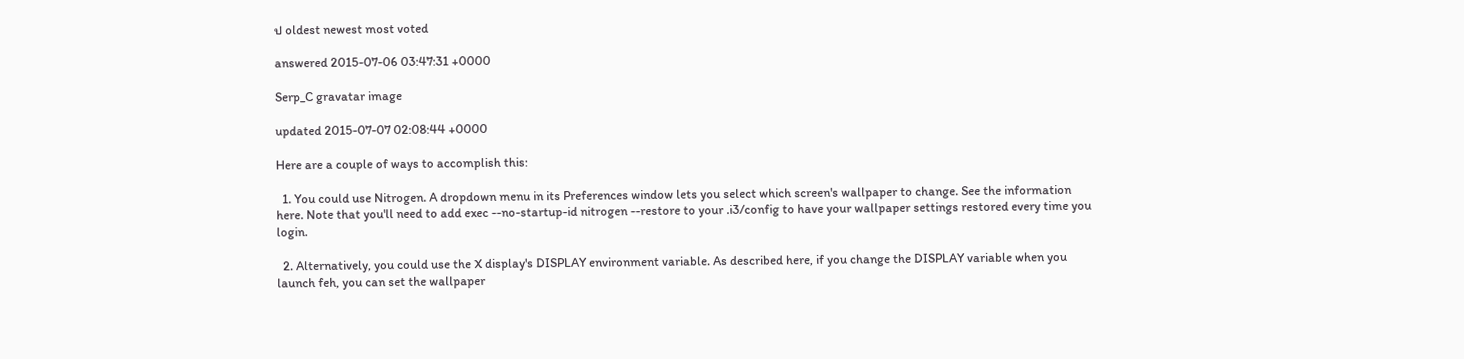ป oldest newest most voted

answered 2015-07-06 03:47:31 +0000

Serp_C gravatar image

updated 2015-07-07 02:08:44 +0000

Here are a couple of ways to accomplish this:

  1. You could use Nitrogen. A dropdown menu in its Preferences window lets you select which screen's wallpaper to change. See the information here. Note that you'll need to add exec --no-startup-id nitrogen --restore to your .i3/config to have your wallpaper settings restored every time you login.

  2. Alternatively, you could use the X display's DISPLAY environment variable. As described here, if you change the DISPLAY variable when you launch feh, you can set the wallpaper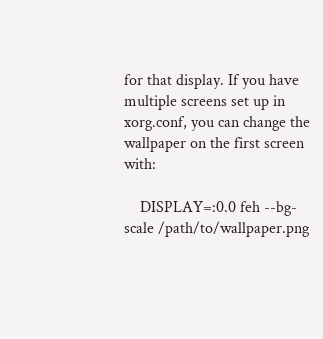for that display. If you have multiple screens set up in xorg.conf, you can change the wallpaper on the first screen with:

    DISPLAY=:0.0 feh --bg-scale /path/to/wallpaper.png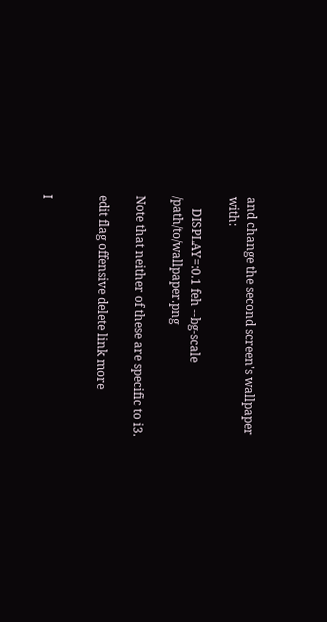and change the second screen's wallpaper with:

    DISPLAY=:0.1 feh --bg-scale /path/to/wallpaper.png

Note that neither of these are specific to i3.

edit flag offensive delete link more


I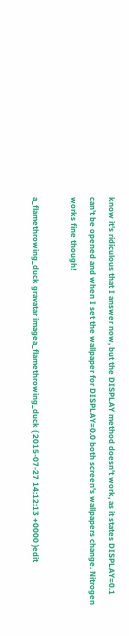know it's ridiculous that I answer now, but the DISPLAY method doesn't work, as it states DISPLAY=0.1 can't be opened and when I set the wallpaper for DISPLAY=0.0 both screen's wallpapers change. Nitrogen works fine though!

a_flamethrowing_duck gravatar imagea_flamethrowing_duck ( 2015-07-27 14:12:13 +0000 )edit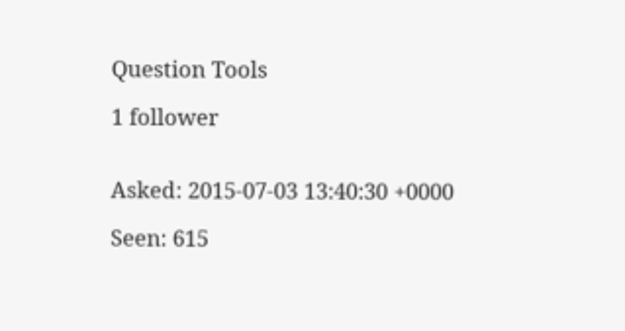Question Tools

1 follower


Asked: 2015-07-03 13:40:30 +0000

Seen: 615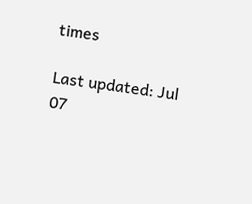times

Last updated: Jul 07